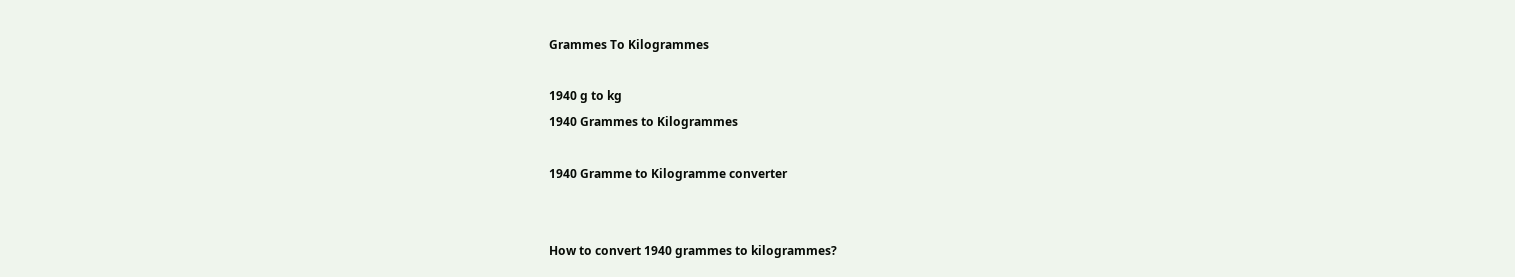Grammes To Kilogrammes

1940 g to kg
1940 Grammes to Kilogrammes

1940 Gramme to Kilogramme converter


How to convert 1940 grammes to kilogrammes?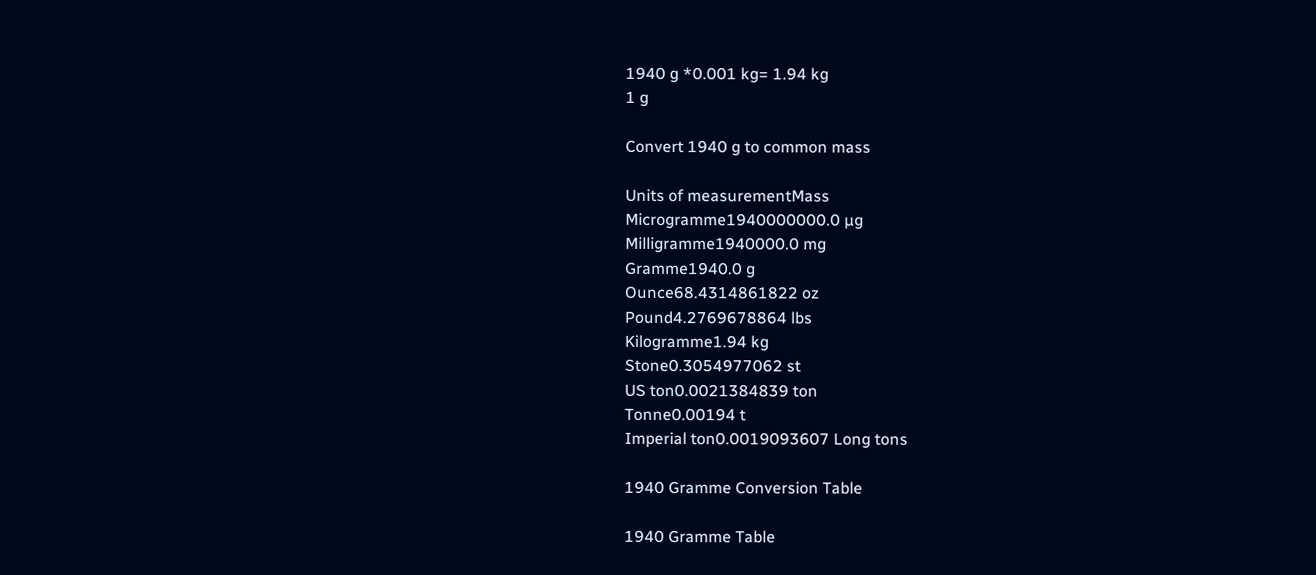1940 g *0.001 kg= 1.94 kg
1 g

Convert 1940 g to common mass

Units of measurementMass
Microgramme1940000000.0 µg
Milligramme1940000.0 mg
Gramme1940.0 g
Ounce68.4314861822 oz
Pound4.2769678864 lbs
Kilogramme1.94 kg
Stone0.3054977062 st
US ton0.0021384839 ton
Tonne0.00194 t
Imperial ton0.0019093607 Long tons

1940 Gramme Conversion Table

1940 Gramme Table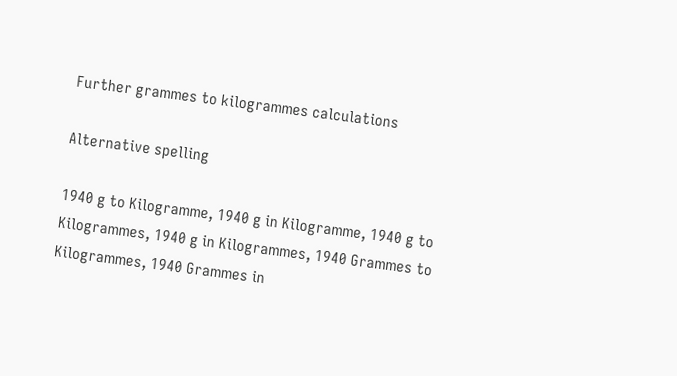Further grammes to kilogrammes calculations

Alternative spelling

1940 g to Kilogramme, 1940 g in Kilogramme, 1940 g to Kilogrammes, 1940 g in Kilogrammes, 1940 Grammes to Kilogrammes, 1940 Grammes in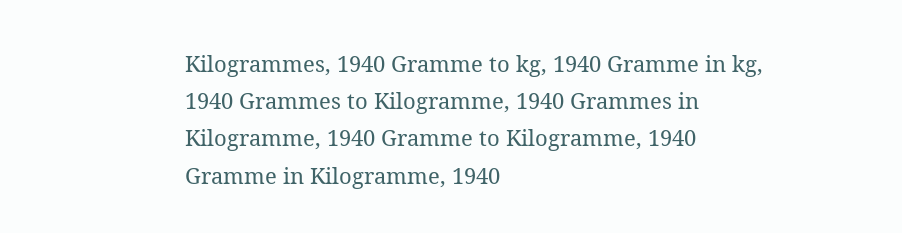Kilogrammes, 1940 Gramme to kg, 1940 Gramme in kg, 1940 Grammes to Kilogramme, 1940 Grammes in Kilogramme, 1940 Gramme to Kilogramme, 1940 Gramme in Kilogramme, 1940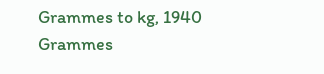Grammes to kg, 1940 Grammes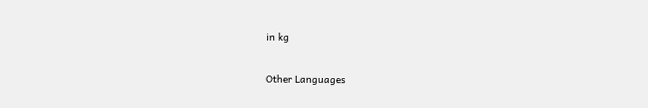in kg

Other Languages